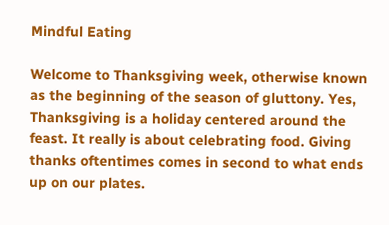Mindful Eating

Welcome to Thanksgiving week, otherwise known as the beginning of the season of gluttony. Yes, Thanksgiving is a holiday centered around the feast. It really is about celebrating food. Giving thanks oftentimes comes in second to what ends up on our plates.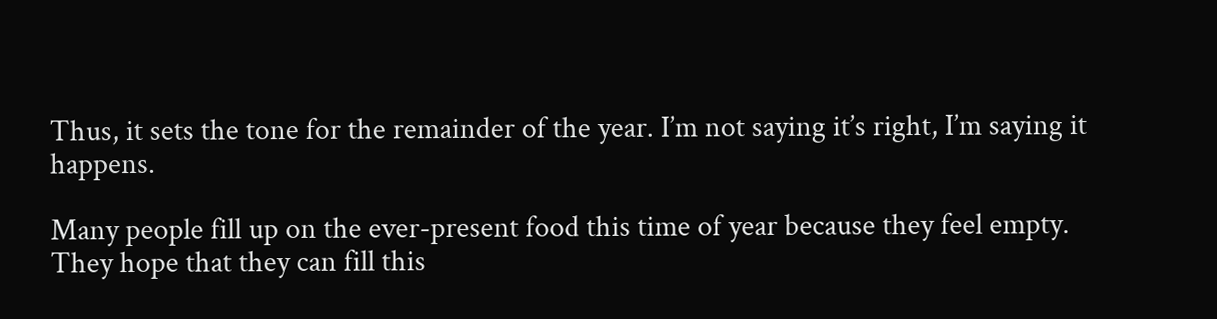Thus, it sets the tone for the remainder of the year. I’m not saying it’s right, I’m saying it happens.

Many people fill up on the ever-present food this time of year because they feel empty. They hope that they can fill this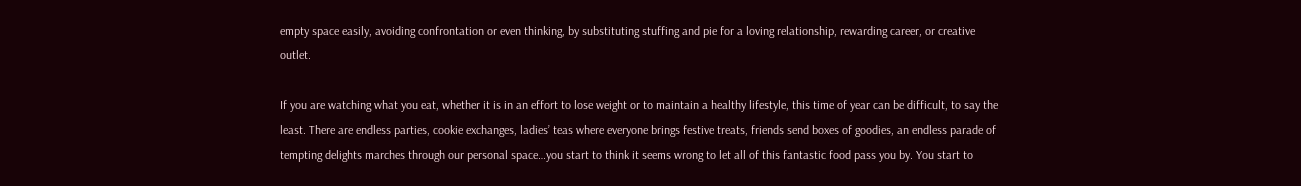empty space easily, avoiding confrontation or even thinking, by substituting stuffing and pie for a loving relationship, rewarding career, or creative outlet.

If you are watching what you eat, whether it is in an effort to lose weight or to maintain a healthy lifestyle, this time of year can be difficult, to say the least. There are endless parties, cookie exchanges, ladies’ teas where everyone brings festive treats, friends send boxes of goodies, an endless parade of tempting delights marches through our personal space…you start to think it seems wrong to let all of this fantastic food pass you by. You start to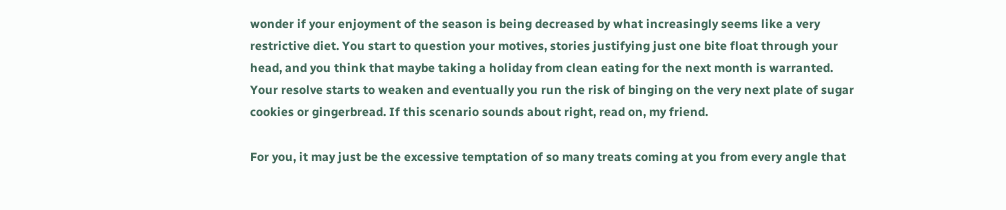wonder if your enjoyment of the season is being decreased by what increasingly seems like a very restrictive diet. You start to question your motives, stories justifying just one bite float through your head, and you think that maybe taking a holiday from clean eating for the next month is warranted. Your resolve starts to weaken and eventually you run the risk of binging on the very next plate of sugar cookies or gingerbread. If this scenario sounds about right, read on, my friend.

For you, it may just be the excessive temptation of so many treats coming at you from every angle that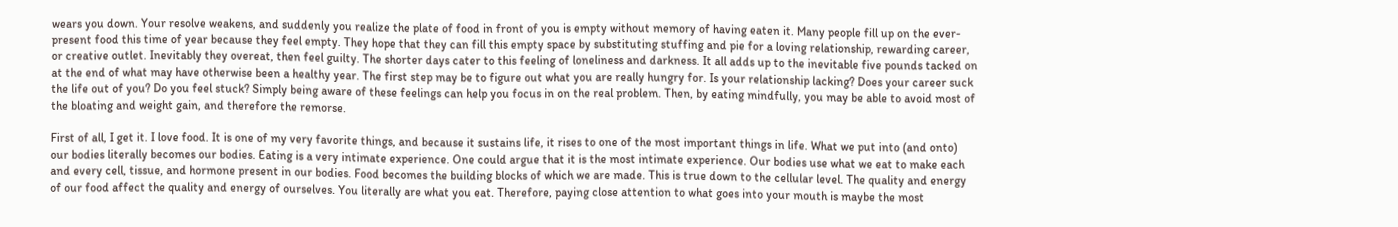wears you down. Your resolve weakens, and suddenly you realize the plate of food in front of you is empty without memory of having eaten it. Many people fill up on the ever-present food this time of year because they feel empty. They hope that they can fill this empty space by substituting stuffing and pie for a loving relationship, rewarding career, or creative outlet. Inevitably they overeat, then feel guilty. The shorter days cater to this feeling of loneliness and darkness. It all adds up to the inevitable five pounds tacked on at the end of what may have otherwise been a healthy year. The first step may be to figure out what you are really hungry for. Is your relationship lacking? Does your career suck the life out of you? Do you feel stuck? Simply being aware of these feelings can help you focus in on the real problem. Then, by eating mindfully, you may be able to avoid most of the bloating and weight gain, and therefore the remorse.

First of all, I get it. I love food. It is one of my very favorite things, and because it sustains life, it rises to one of the most important things in life. What we put into (and onto) our bodies literally becomes our bodies. Eating is a very intimate experience. One could argue that it is the most intimate experience. Our bodies use what we eat to make each and every cell, tissue, and hormone present in our bodies. Food becomes the building blocks of which we are made. This is true down to the cellular level. The quality and energy of our food affect the quality and energy of ourselves. You literally are what you eat. Therefore, paying close attention to what goes into your mouth is maybe the most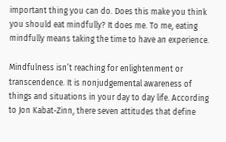important thing you can do. Does this make you think you should eat mindfully? It does me. To me, eating mindfully means taking the time to have an experience.

Mindfulness isn’t reaching for enlightenment or transcendence. It is nonjudgemental awareness of things and situations in your day to day life. According to Jon Kabat-Zinn, there seven attitudes that define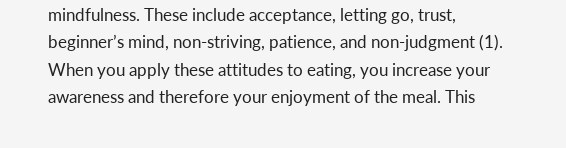mindfulness. These include acceptance, letting go, trust, beginner’s mind, non-striving, patience, and non-judgment (1). When you apply these attitudes to eating, you increase your awareness and therefore your enjoyment of the meal. This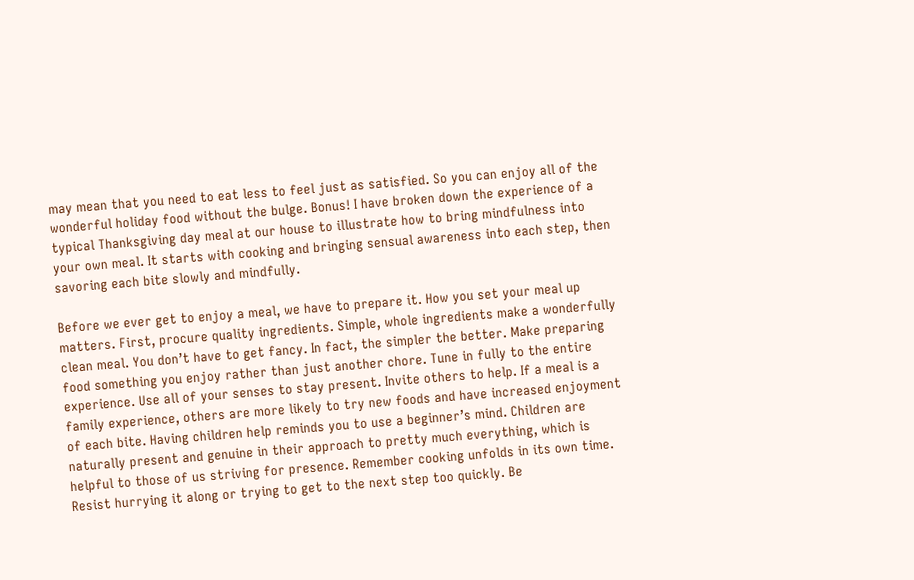may mean that you need to eat less to feel just as satisfied. So you can enjoy all of the wonderful holiday food without the bulge. Bonus! I have broken down the experience of a typical Thanksgiving day meal at our house to illustrate how to bring mindfulness into your own meal. It starts with cooking and bringing sensual awareness into each step, then savoring each bite slowly and mindfully.

Before we ever get to enjoy a meal, we have to prepare it. How you set your meal up matters. First, procure quality ingredients. Simple, whole ingredients make a wonderfully clean meal. You don’t have to get fancy. In fact, the simpler the better. Make preparing food something you enjoy rather than just another chore. Tune in fully to the entire experience. Use all of your senses to stay present. Invite others to help. If a meal is a family experience, others are more likely to try new foods and have increased enjoyment of each bite. Having children help reminds you to use a beginner’s mind. Children are naturally present and genuine in their approach to pretty much everything, which is helpful to those of us striving for presence. Remember cooking unfolds in its own time. Resist hurrying it along or trying to get to the next step too quickly. Be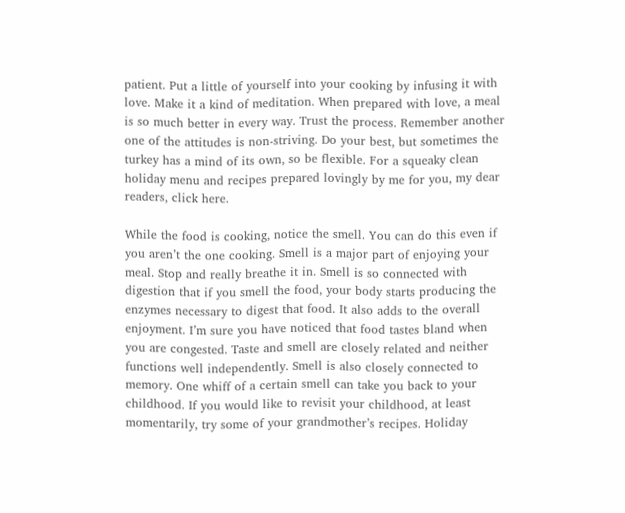patient. Put a little of yourself into your cooking by infusing it with love. Make it a kind of meditation. When prepared with love, a meal is so much better in every way. Trust the process. Remember another one of the attitudes is non-striving. Do your best, but sometimes the turkey has a mind of its own, so be flexible. For a squeaky clean holiday menu and recipes prepared lovingly by me for you, my dear readers, click here.

While the food is cooking, notice the smell. You can do this even if you aren’t the one cooking. Smell is a major part of enjoying your meal. Stop and really breathe it in. Smell is so connected with digestion that if you smell the food, your body starts producing the enzymes necessary to digest that food. It also adds to the overall enjoyment. I’m sure you have noticed that food tastes bland when you are congested. Taste and smell are closely related and neither functions well independently. Smell is also closely connected to memory. One whiff of a certain smell can take you back to your childhood. If you would like to revisit your childhood, at least momentarily, try some of your grandmother’s recipes. Holiday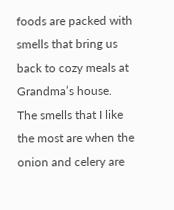foods are packed with smells that bring us back to cozy meals at Grandma’s house. The smells that I like the most are when the onion and celery are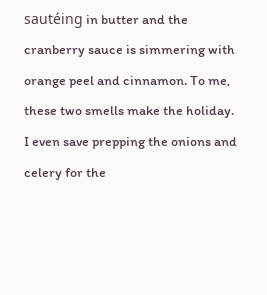sautéing in butter and the cranberry sauce is simmering with orange peel and cinnamon. To me, these two smells make the holiday. I even save prepping the onions and celery for the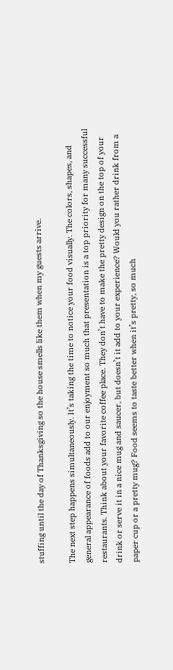stuffing until the day of Thanksgiving so the house smells like them when my guests arrive.

The next step happens simultaneously. It’s taking the time to notice your food visually. The colors, shapes, and general appearance of foods add to our enjoyment so much that presentation is a top priority for many successful restaurants. Think about your favorite coffee place. They don’t have to make the pretty design on the top of your drink or serve it in a nice mug and saucer, but doesn’t it add to your experience? Would you rather drink from a paper cup or a pretty mug? Food seems to taste better when it’s pretty, so much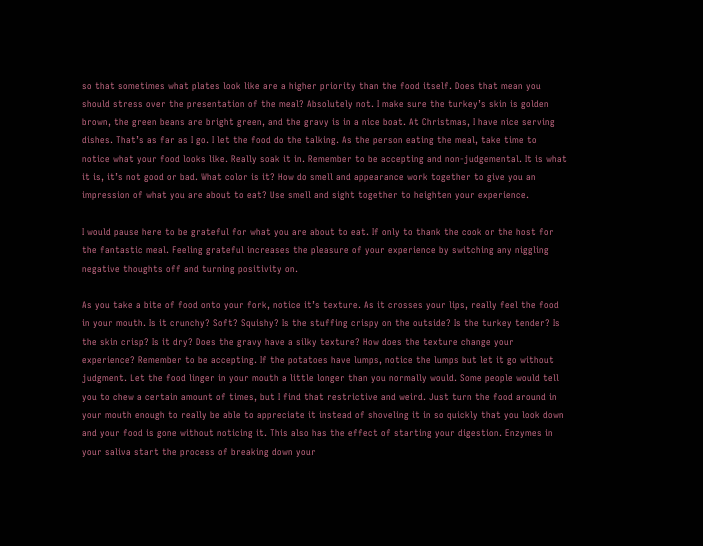so that sometimes what plates look like are a higher priority than the food itself. Does that mean you should stress over the presentation of the meal? Absolutely not. I make sure the turkey’s skin is golden brown, the green beans are bright green, and the gravy is in a nice boat. At Christmas, I have nice serving dishes. That’s as far as I go. I let the food do the talking. As the person eating the meal, take time to notice what your food looks like. Really soak it in. Remember to be accepting and non-judgemental. It is what it is, it’s not good or bad. What color is it? How do smell and appearance work together to give you an impression of what you are about to eat? Use smell and sight together to heighten your experience.

I would pause here to be grateful for what you are about to eat. If only to thank the cook or the host for the fantastic meal. Feeling grateful increases the pleasure of your experience by switching any niggling negative thoughts off and turning positivity on.

As you take a bite of food onto your fork, notice it’s texture. As it crosses your lips, really feel the food in your mouth. Is it crunchy? Soft? Squishy? Is the stuffing crispy on the outside? Is the turkey tender? Is the skin crisp? Is it dry? Does the gravy have a silky texture? How does the texture change your experience? Remember to be accepting. If the potatoes have lumps, notice the lumps but let it go without judgment. Let the food linger in your mouth a little longer than you normally would. Some people would tell you to chew a certain amount of times, but I find that restrictive and weird. Just turn the food around in your mouth enough to really be able to appreciate it instead of shoveling it in so quickly that you look down and your food is gone without noticing it. This also has the effect of starting your digestion. Enzymes in your saliva start the process of breaking down your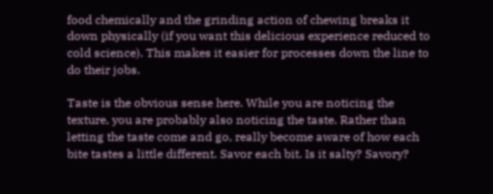food chemically and the grinding action of chewing breaks it down physically (if you want this delicious experience reduced to cold science). This makes it easier for processes down the line to do their jobs.

Taste is the obvious sense here. While you are noticing the texture, you are probably also noticing the taste. Rather than letting the taste come and go, really become aware of how each bite tastes a little different. Savor each bit. Is it salty? Savory?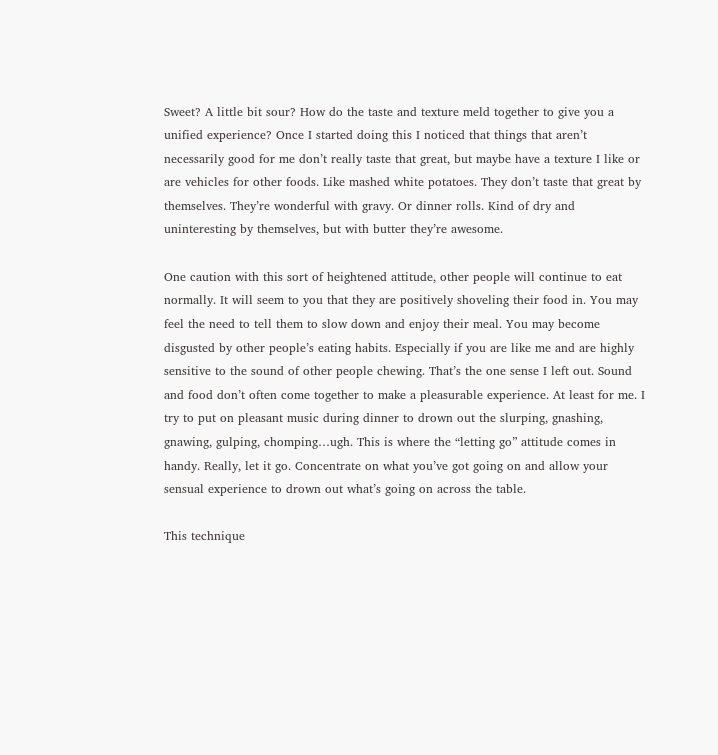Sweet? A little bit sour? How do the taste and texture meld together to give you a unified experience? Once I started doing this I noticed that things that aren’t necessarily good for me don’t really taste that great, but maybe have a texture I like or are vehicles for other foods. Like mashed white potatoes. They don’t taste that great by themselves. They’re wonderful with gravy. Or dinner rolls. Kind of dry and uninteresting by themselves, but with butter they’re awesome.

One caution with this sort of heightened attitude, other people will continue to eat normally. It will seem to you that they are positively shoveling their food in. You may feel the need to tell them to slow down and enjoy their meal. You may become disgusted by other people’s eating habits. Especially if you are like me and are highly sensitive to the sound of other people chewing. That’s the one sense I left out. Sound and food don’t often come together to make a pleasurable experience. At least for me. I try to put on pleasant music during dinner to drown out the slurping, gnashing, gnawing, gulping, chomping…ugh. This is where the “letting go” attitude comes in handy. Really, let it go. Concentrate on what you’ve got going on and allow your sensual experience to drown out what’s going on across the table.

This technique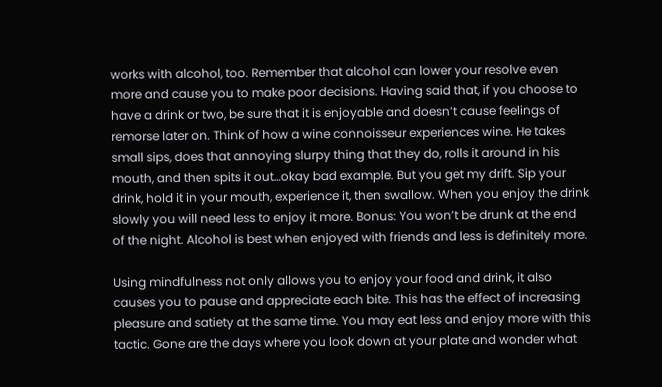works with alcohol, too. Remember that alcohol can lower your resolve even more and cause you to make poor decisions. Having said that, if you choose to have a drink or two, be sure that it is enjoyable and doesn’t cause feelings of remorse later on. Think of how a wine connoisseur experiences wine. He takes small sips, does that annoying slurpy thing that they do, rolls it around in his mouth, and then spits it out…okay bad example. But you get my drift. Sip your drink, hold it in your mouth, experience it, then swallow. When you enjoy the drink slowly you will need less to enjoy it more. Bonus: You won’t be drunk at the end of the night. Alcohol is best when enjoyed with friends and less is definitely more.

Using mindfulness not only allows you to enjoy your food and drink, it also causes you to pause and appreciate each bite. This has the effect of increasing pleasure and satiety at the same time. You may eat less and enjoy more with this tactic. Gone are the days where you look down at your plate and wonder what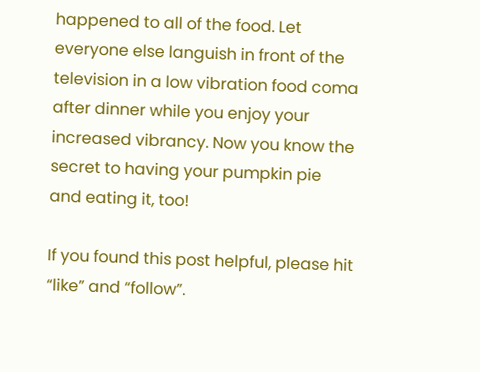happened to all of the food. Let everyone else languish in front of the television in a low vibration food coma after dinner while you enjoy your increased vibrancy. Now you know the secret to having your pumpkin pie and eating it, too!

If you found this post helpful, please hit “like” and “follow”.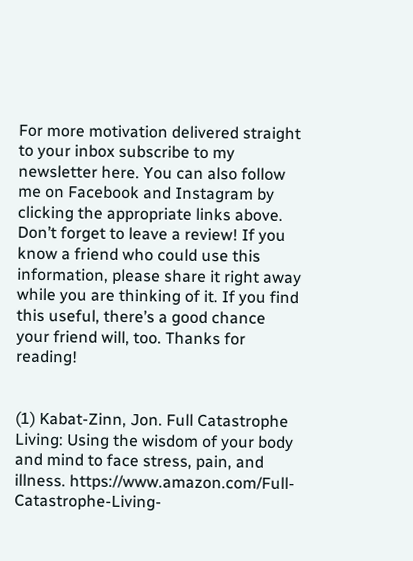For more motivation delivered straight to your inbox subscribe to my newsletter here. You can also follow me on Facebook and Instagram by clicking the appropriate links above. Don’t forget to leave a review! If you know a friend who could use this information, please share it right away while you are thinking of it. If you find this useful, there’s a good chance your friend will, too. Thanks for reading!


(1) Kabat-Zinn, Jon. Full Catastrophe Living: Using the wisdom of your body and mind to face stress, pain, and illness. https://www.amazon.com/Full-Catastrophe-Living-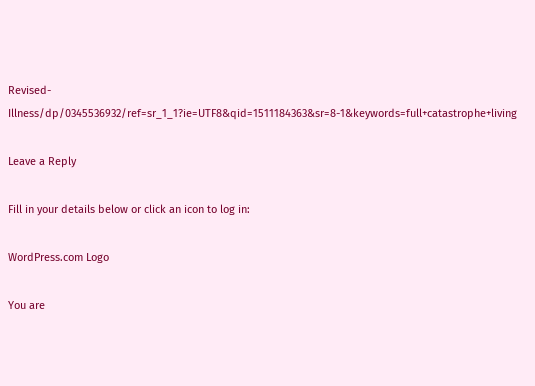Revised-Illness/dp/0345536932/ref=sr_1_1?ie=UTF8&qid=1511184363&sr=8-1&keywords=full+catastrophe+living

Leave a Reply

Fill in your details below or click an icon to log in:

WordPress.com Logo

You are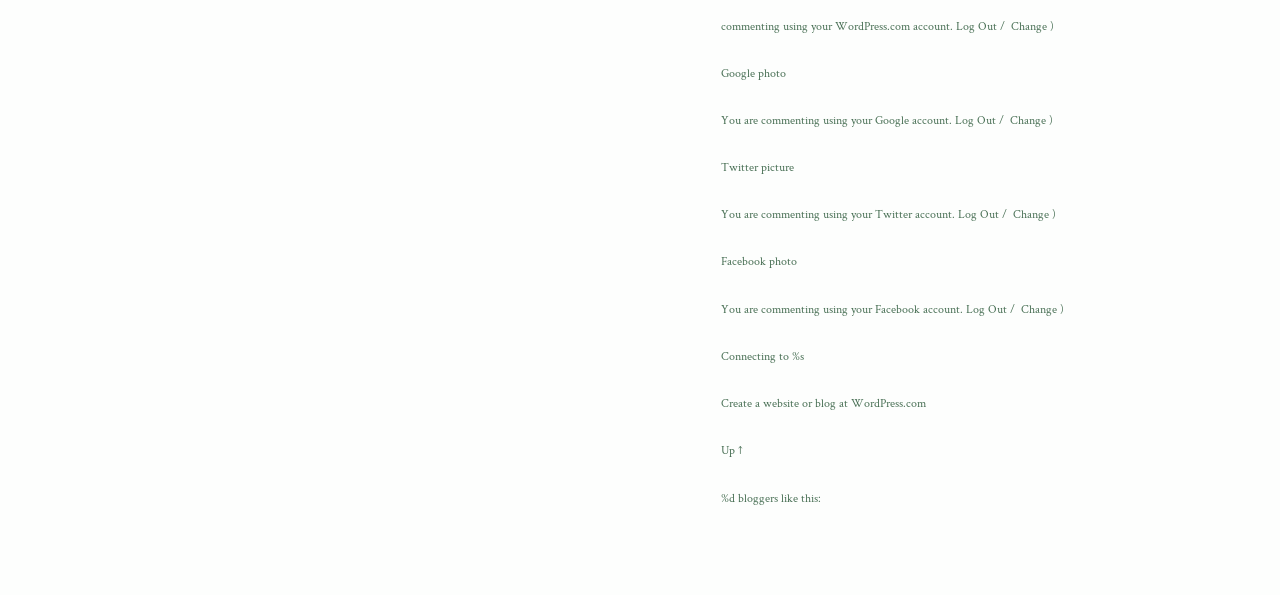commenting using your WordPress.com account. Log Out /  Change )

Google photo

You are commenting using your Google account. Log Out /  Change )

Twitter picture

You are commenting using your Twitter account. Log Out /  Change )

Facebook photo

You are commenting using your Facebook account. Log Out /  Change )

Connecting to %s

Create a website or blog at WordPress.com

Up ↑

%d bloggers like this: